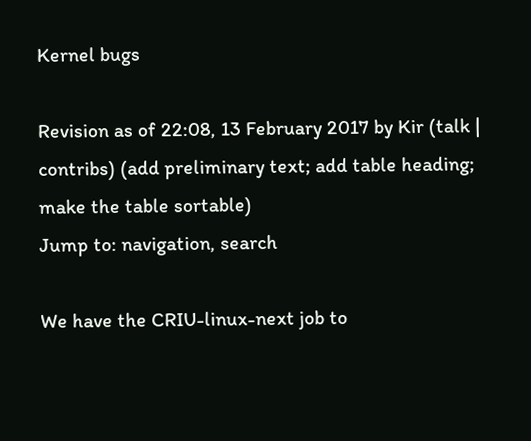Kernel bugs

Revision as of 22:08, 13 February 2017 by Kir (talk | contribs) (add preliminary text; add table heading; make the table sortable)
Jump to: navigation, search

We have the CRIU-linux-next job to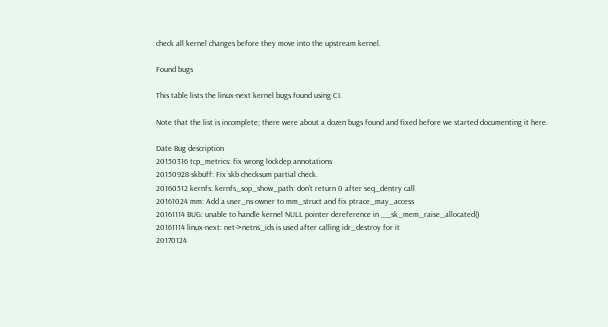check all kernel changes before they move into the upstream kernel.

Found bugs

This table lists the linux-next kernel bugs found using CI.

Note that the list is incomplete; there were about a dozen bugs found and fixed before we started documenting it here.

Date Bug description
20150316 tcp_metrics: fix wrong lockdep annotations
20150928 skbuff: Fix skb checksum partial check.
20160512 kernfs: kernfs_sop_show_path: don't return 0 after seq_dentry call
20161024 mm: Add a user_ns owner to mm_struct and fix ptrace_may_access
20161114 BUG: unable to handle kernel NULL pointer dereference in __sk_mem_raise_allocated()
20161114 linux-next: net->netns_ids is used after calling idr_destroy for it
20170124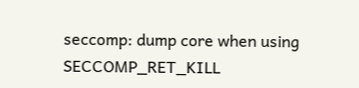seccomp: dump core when using SECCOMP_RET_KILL